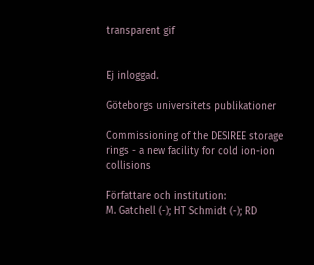transparent gif


Ej inloggad.

Göteborgs universitets publikationer

Commissioning of the DESIREE storage rings - a new facility for cold ion-ion collisions

Författare och institution:
M. Gatchell (-); HT Schmidt (-); RD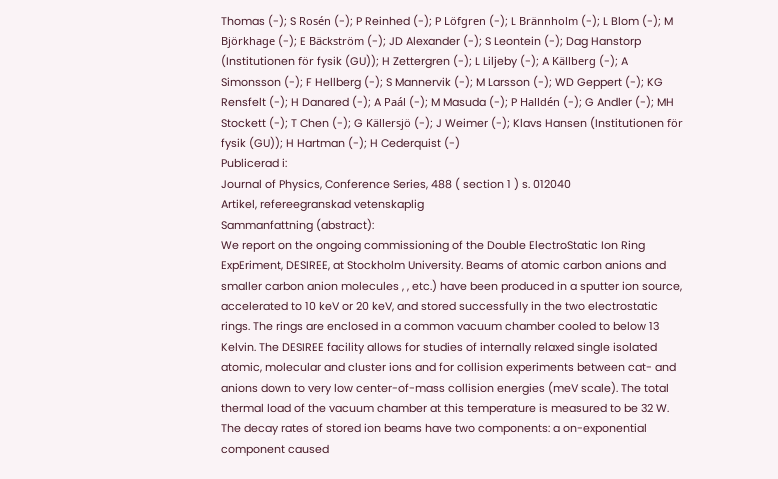Thomas (-); S Rosén (-); P Reinhed (-); P Löfgren (-); L Brännholm (-); L Blom (-); M Björkhage (-); E Bäckström (-); JD Alexander (-); S Leontein (-); Dag Hanstorp (Institutionen för fysik (GU)); H Zettergren (-); L Liljeby (-); A Källberg (-); A Simonsson (-); F Hellberg (-); S Mannervik (-); M Larsson (-); WD Geppert (-); KG Rensfelt (-); H Danared (-); A Paál (-); M Masuda (-); P Halldén (-); G Andler (-); MH Stockett (-); T Chen (-); G Källersjö (-); J Weimer (-); Klavs Hansen (Institutionen för fysik (GU)); H Hartman (-); H Cederquist (-)
Publicerad i:
Journal of Physics, Conference Series, 488 ( section 1 ) s. 012040
Artikel, refereegranskad vetenskaplig
Sammanfattning (abstract):
We report on the ongoing commissioning of the Double ElectroStatic Ion Ring ExpEriment, DESIREE, at Stockholm University. Beams of atomic carbon anions and smaller carbon anion molecules , , etc.) have been produced in a sputter ion source, accelerated to 10 keV or 20 keV, and stored successfully in the two electrostatic rings. The rings are enclosed in a common vacuum chamber cooled to below 13 Kelvin. The DESIREE facility allows for studies of internally relaxed single isolated atomic, molecular and cluster ions and for collision experiments between cat- and anions down to very low center-of-mass collision energies (meV scale). The total thermal load of the vacuum chamber at this temperature is measured to be 32 W. The decay rates of stored ion beams have two components: a on-exponential component caused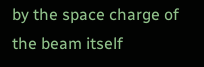by the space charge of the beam itself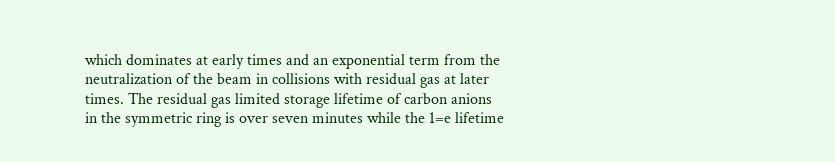which dominates at early times and an exponential term from the neutralization of the beam in collisions with residual gas at later times. The residual gas limited storage lifetime of carbon anions in the symmetric ring is over seven minutes while the 1=e lifetime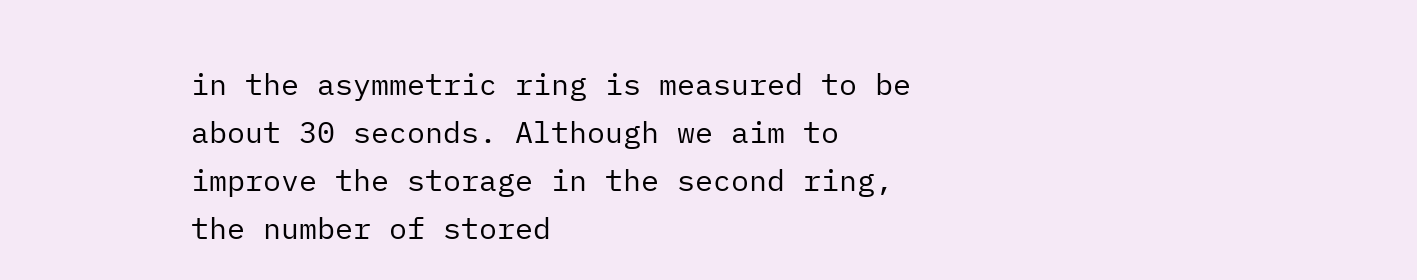in the asymmetric ring is measured to be about 30 seconds. Although we aim to improve the storage in the second ring, the number of stored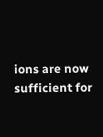ions are now sufficient for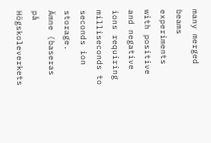many merged beams experiments with positive and negative ions requiring milliseconds to seconds ion storage.
Ämne (baseras på Högskoleverkets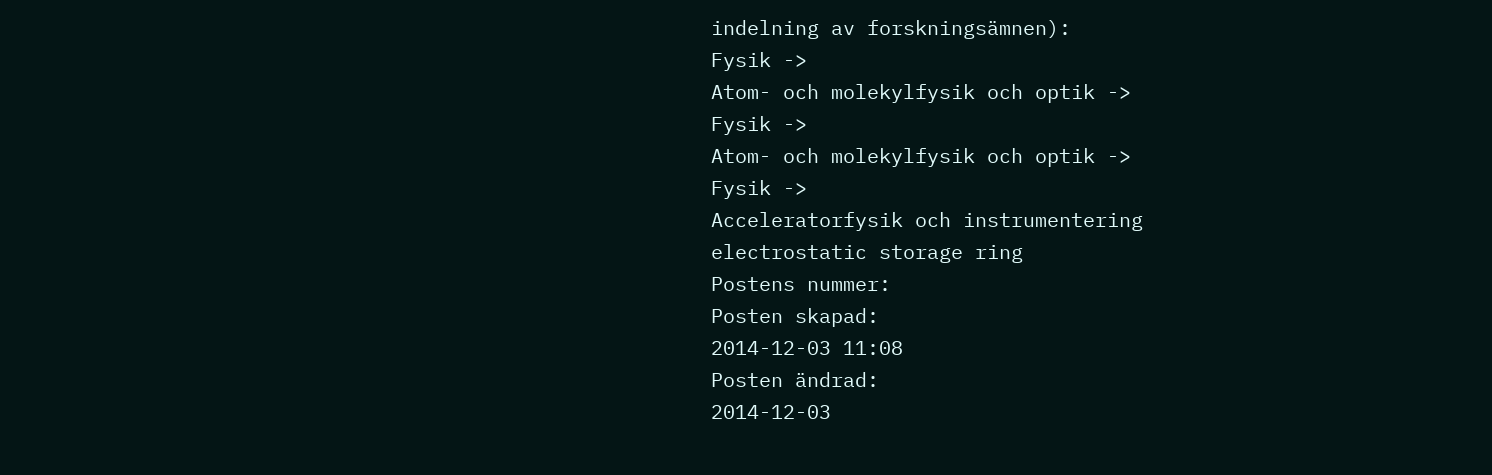indelning av forskningsämnen):
Fysik ->
Atom- och molekylfysik och optik ->
Fysik ->
Atom- och molekylfysik och optik ->
Fysik ->
Acceleratorfysik och instrumentering
electrostatic storage ring
Postens nummer:
Posten skapad:
2014-12-03 11:08
Posten ändrad:
2014-12-03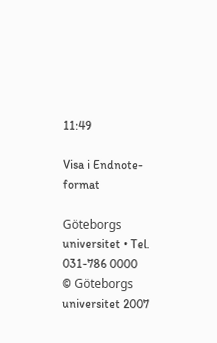11:49

Visa i Endnote-format

Göteborgs universitet • Tel. 031-786 0000
© Göteborgs universitet 2007